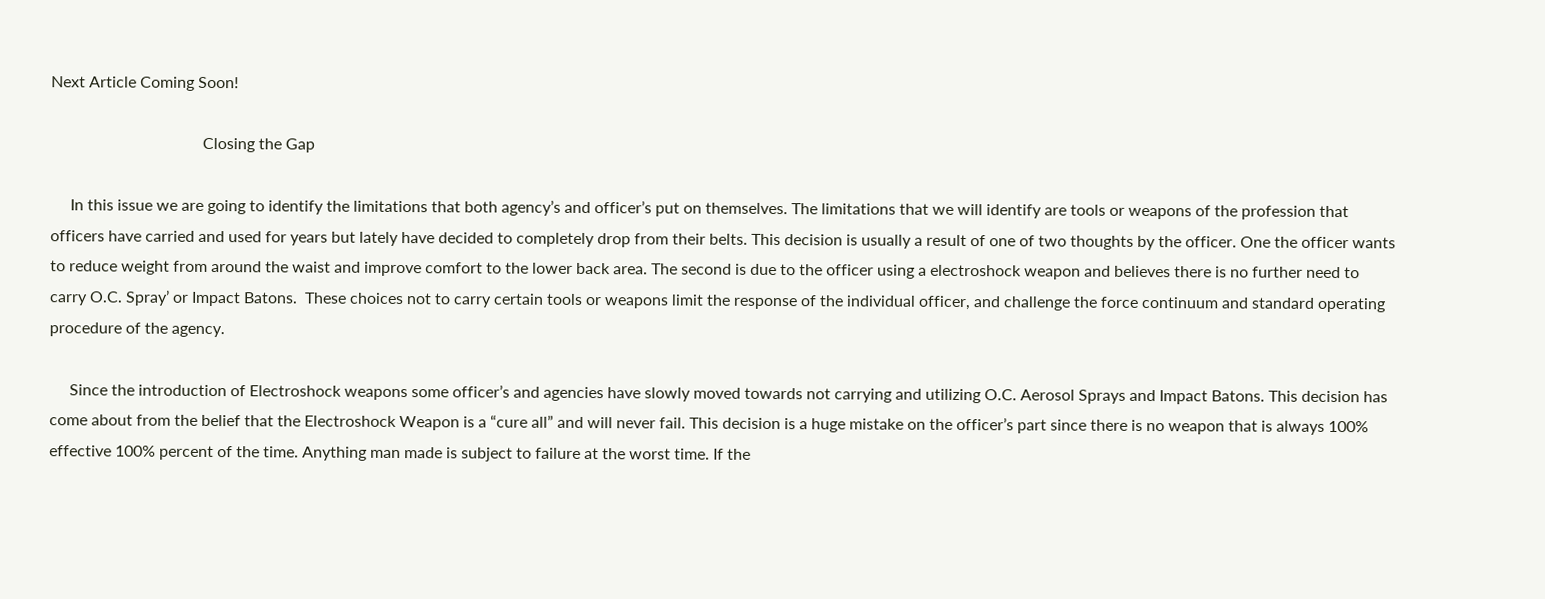Next Article Coming Soon!

                                      Closing the Gap

     In this issue we are going to identify the limitations that both agency’s and officer’s put on themselves. The limitations that we will identify are tools or weapons of the profession that officers have carried and used for years but lately have decided to completely drop from their belts. This decision is usually a result of one of two thoughts by the officer. One the officer wants to reduce weight from around the waist and improve comfort to the lower back area. The second is due to the officer using a electroshock weapon and believes there is no further need to carry O.C. Spray’ or Impact Batons.  These choices not to carry certain tools or weapons limit the response of the individual officer, and challenge the force continuum and standard operating procedure of the agency.

     Since the introduction of Electroshock weapons some officer’s and agencies have slowly moved towards not carrying and utilizing O.C. Aerosol Sprays and Impact Batons. This decision has come about from the belief that the Electroshock Weapon is a “cure all” and will never fail. This decision is a huge mistake on the officer’s part since there is no weapon that is always 100% effective 100% percent of the time. Anything man made is subject to failure at the worst time. If the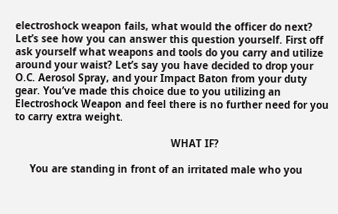electroshock weapon fails, what would the officer do next? Let’s see how you can answer this question yourself. First off ask yourself what weapons and tools do you carry and utilize around your waist? Let’s say you have decided to drop your O.C. Aerosol Spray, and your Impact Baton from your duty gear. You’ve made this choice due to you utilizing an Electroshock Weapon and feel there is no further need for you to carry extra weight.

                                                    WHAT IF?

     You are standing in front of an irritated male who you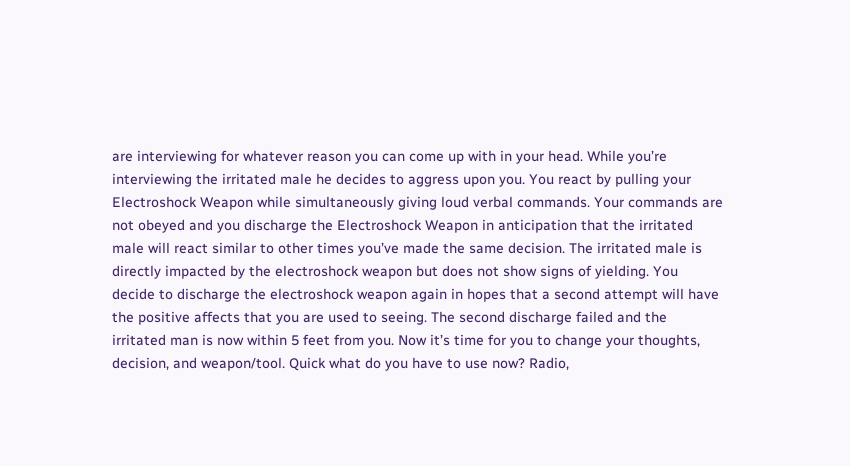are interviewing for whatever reason you can come up with in your head. While you’re interviewing the irritated male he decides to aggress upon you. You react by pulling your Electroshock Weapon while simultaneously giving loud verbal commands. Your commands are not obeyed and you discharge the Electroshock Weapon in anticipation that the irritated male will react similar to other times you’ve made the same decision. The irritated male is directly impacted by the electroshock weapon but does not show signs of yielding. You decide to discharge the electroshock weapon again in hopes that a second attempt will have the positive affects that you are used to seeing. The second discharge failed and the irritated man is now within 5 feet from you. Now it’s time for you to change your thoughts, decision, and weapon/tool. Quick what do you have to use now? Radio,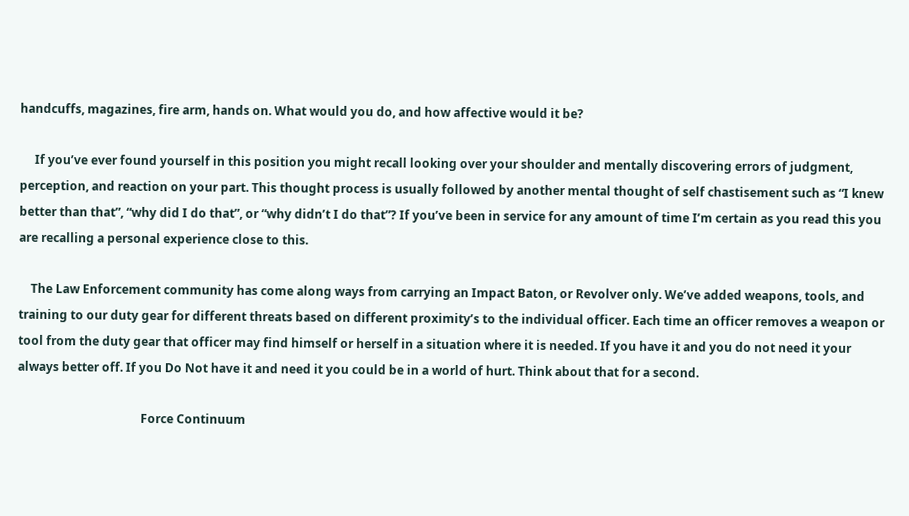handcuffs, magazines, fire arm, hands on. What would you do, and how affective would it be?

     If you’ve ever found yourself in this position you might recall looking over your shoulder and mentally discovering errors of judgment, perception, and reaction on your part. This thought process is usually followed by another mental thought of self chastisement such as “I knew better than that”, “why did I do that”, or “why didn’t I do that”? If you’ve been in service for any amount of time I’m certain as you read this you are recalling a personal experience close to this.

    The Law Enforcement community has come along ways from carrying an Impact Baton, or Revolver only. We’ve added weapons, tools, and training to our duty gear for different threats based on different proximity’s to the individual officer. Each time an officer removes a weapon or tool from the duty gear that officer may find himself or herself in a situation where it is needed. If you have it and you do not need it your always better off. If you Do Not have it and need it you could be in a world of hurt. Think about that for a second.

                                         Force Continuum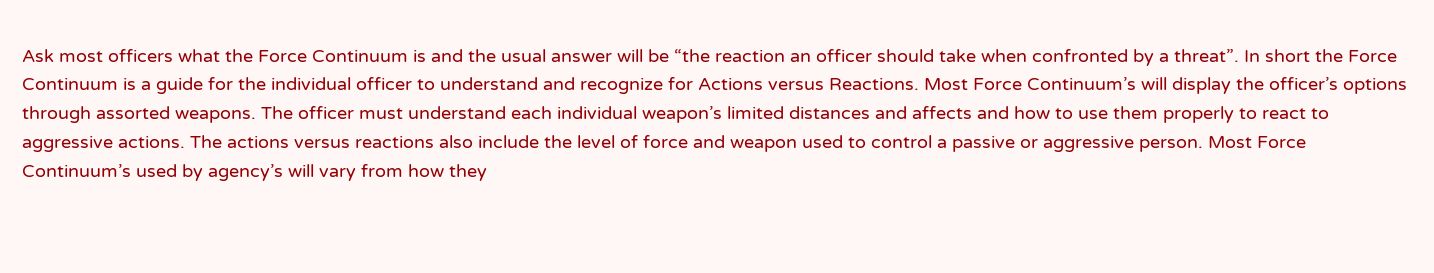Ask most officers what the Force Continuum is and the usual answer will be “the reaction an officer should take when confronted by a threat”. In short the Force Continuum is a guide for the individual officer to understand and recognize for Actions versus Reactions. Most Force Continuum’s will display the officer’s options through assorted weapons. The officer must understand each individual weapon’s limited distances and affects and how to use them properly to react to aggressive actions. The actions versus reactions also include the level of force and weapon used to control a passive or aggressive person. Most Force Continuum’s used by agency’s will vary from how they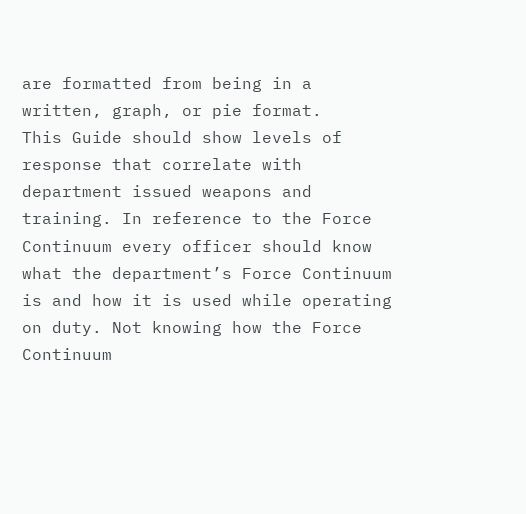are formatted from being in a written, graph, or pie format.         This Guide should show levels of response that correlate with department issued weapons and training. In reference to the Force Continuum every officer should know what the department’s Force Continuum is and how it is used while operating on duty. Not knowing how the Force Continuum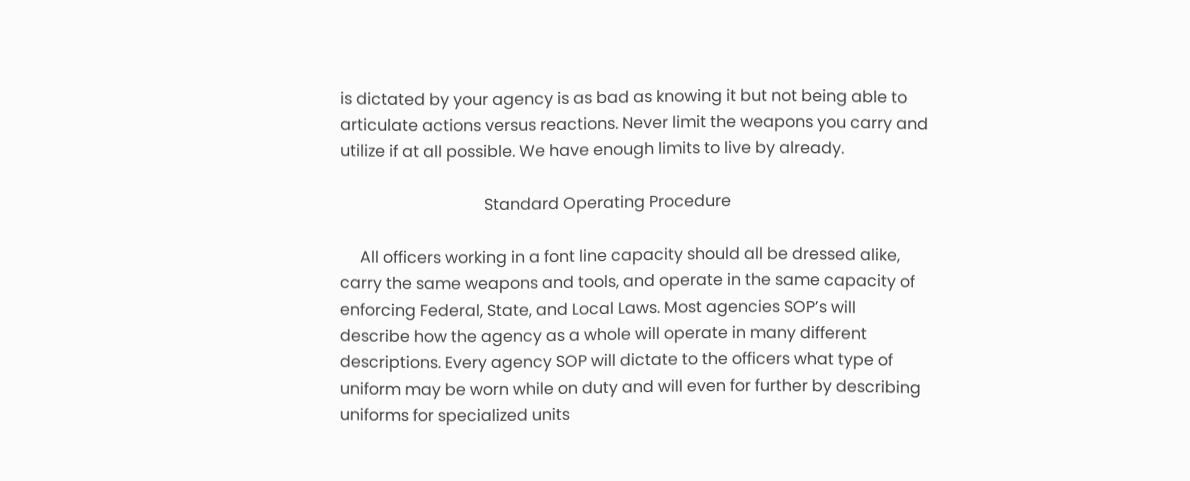is dictated by your agency is as bad as knowing it but not being able to articulate actions versus reactions. Never limit the weapons you carry and utilize if at all possible. We have enough limits to live by already.

                                    Standard Operating Procedure

     All officers working in a font line capacity should all be dressed alike, carry the same weapons and tools, and operate in the same capacity of enforcing Federal, State, and Local Laws. Most agencies SOP’s will describe how the agency as a whole will operate in many different descriptions. Every agency SOP will dictate to the officers what type of uniform may be worn while on duty and will even for further by describing uniforms for specialized units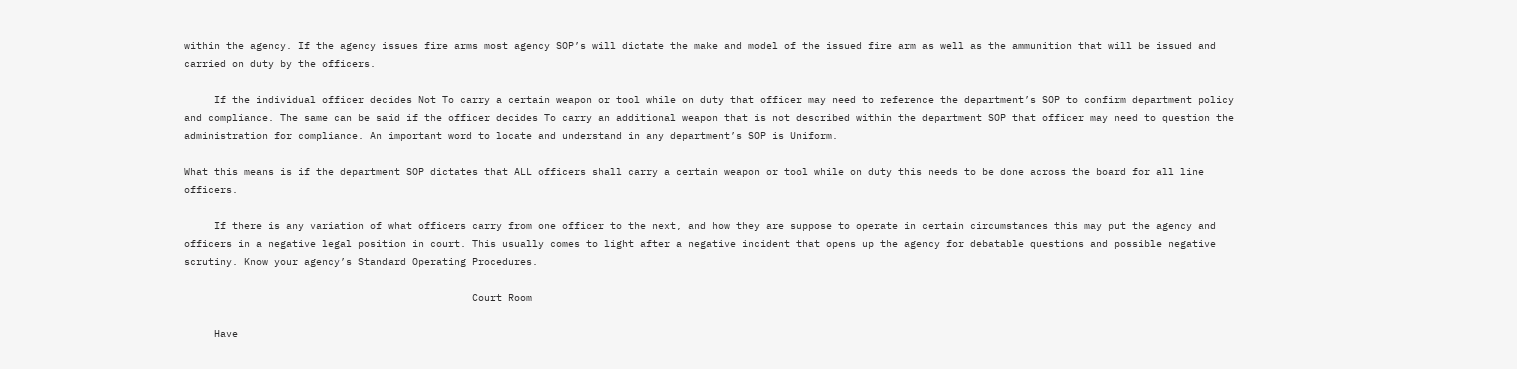within the agency. If the agency issues fire arms most agency SOP’s will dictate the make and model of the issued fire arm as well as the ammunition that will be issued and carried on duty by the officers.

     If the individual officer decides Not To carry a certain weapon or tool while on duty that officer may need to reference the department’s SOP to confirm department policy and compliance. The same can be said if the officer decides To carry an additional weapon that is not described within the department SOP that officer may need to question the administration for compliance. An important word to locate and understand in any department’s SOP is Uniform.

What this means is if the department SOP dictates that ALL officers shall carry a certain weapon or tool while on duty this needs to be done across the board for all line officers.

     If there is any variation of what officers carry from one officer to the next, and how they are suppose to operate in certain circumstances this may put the agency and officers in a negative legal position in court. This usually comes to light after a negative incident that opens up the agency for debatable questions and possible negative scrutiny. Know your agency’s Standard Operating Procedures.

                                                Court Room

     Have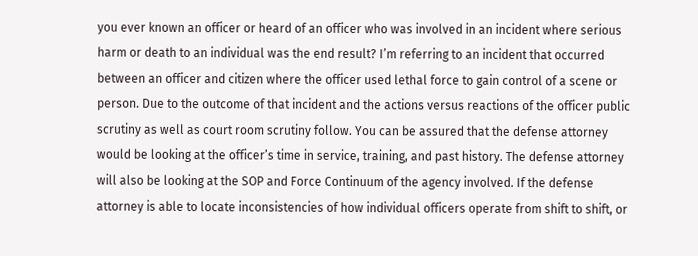you ever known an officer or heard of an officer who was involved in an incident where serious harm or death to an individual was the end result? I’m referring to an incident that occurred between an officer and citizen where the officer used lethal force to gain control of a scene or person. Due to the outcome of that incident and the actions versus reactions of the officer public scrutiny as well as court room scrutiny follow. You can be assured that the defense attorney would be looking at the officer’s time in service, training, and past history. The defense attorney will also be looking at the SOP and Force Continuum of the agency involved. If the defense attorney is able to locate inconsistencies of how individual officers operate from shift to shift, or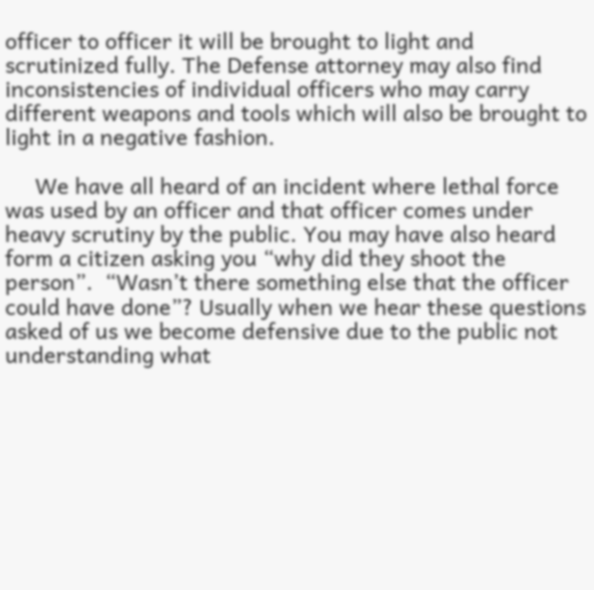officer to officer it will be brought to light and scrutinized fully. The Defense attorney may also find inconsistencies of individual officers who may carry different weapons and tools which will also be brought to light in a negative fashion.

     We have all heard of an incident where lethal force was used by an officer and that officer comes under heavy scrutiny by the public. You may have also heard form a citizen asking you “why did they shoot the person”.  “Wasn’t there something else that the officer could have done”? Usually when we hear these questions asked of us we become defensive due to the public not understanding what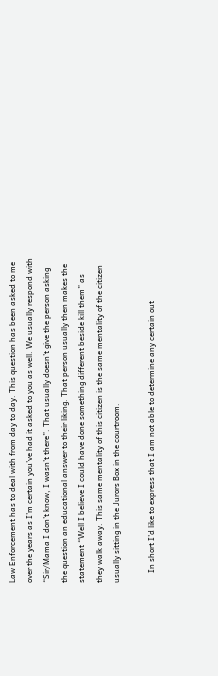Law Enforcement has to deal with from day to day. This question has been asked to me over the years as I’m certain you’ve had it asked to you as well. We usually respond with “Sir/Mama I don’t know, I wasn’t there”. That usually doesn’t give the person asking the question an educational answer to their liking. That person usually then makes the statement “Well I believe I could have done something different beside kill them” as they walk away. This same mentality of this citizen is the same mentality of the citizen usually sitting in the Jurors Box in the courtroom.

     In short I’d like to express that I am not able to determine any certain out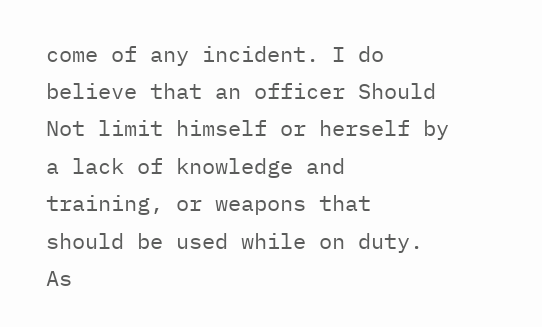come of any incident. I do believe that an officer Should Not limit himself or herself by a lack of knowledge and training, or weapons that should be used while on duty. As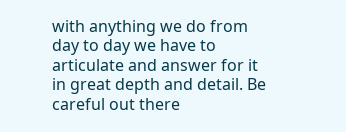with anything we do from day to day we have to articulate and answer for it in great depth and detail. Be careful out there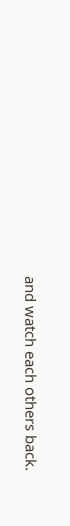and watch each others back.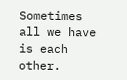Sometimes all we have is each other.